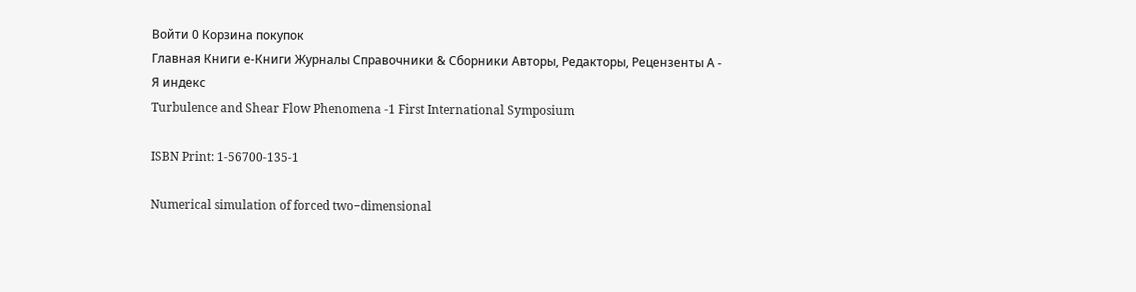Войти 0 Корзина покупок
Главная Книги е-Книги Журналы Справочники & Сборники Авторы, Редакторы, Рецензенты А - Я индекс
Turbulence and Shear Flow Phenomena -1 First International Symposium

ISBN Print: 1-56700-135-1

Numerical simulation of forced two−dimensional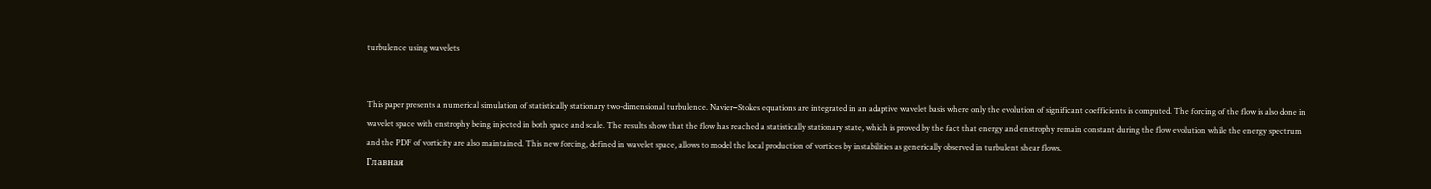turbulence using wavelets


This paper presents a numerical simulation of statistically stationary two-dimensional turbulence. Navier−Stokes equations are integrated in an adaptive wavelet basis where only the evolution of significant coefficients is computed. The forcing of the flow is also done in wavelet space with enstrophy being injected in both space and scale. The results show that the flow has reached a statistically stationary state, which is proved by the fact that energy and enstrophy remain constant during the flow evolution while the energy spectrum and the PDF of vorticity are also maintained. This new forcing, defined in wavelet space, allows to model the local production of vortices by instabilities as generically observed in turbulent shear flows.
Главная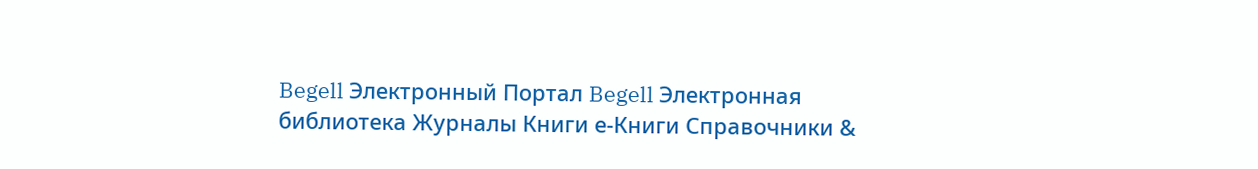Begell Электронный Портал Begell Электронная библиотека Журналы Книги е-Книги Справочники &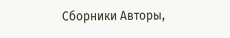Сборники Авторы,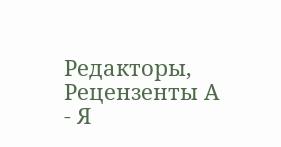Редакторы, Рецензенты А - Я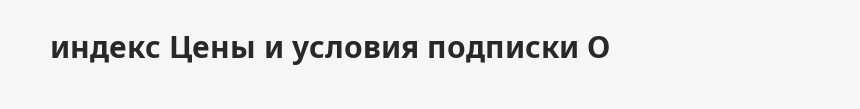индекс Цены и условия подписки О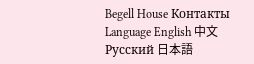Begell House Контакты Language English 中文 Русский 日本語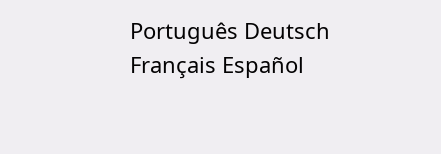Português Deutsch Français Español